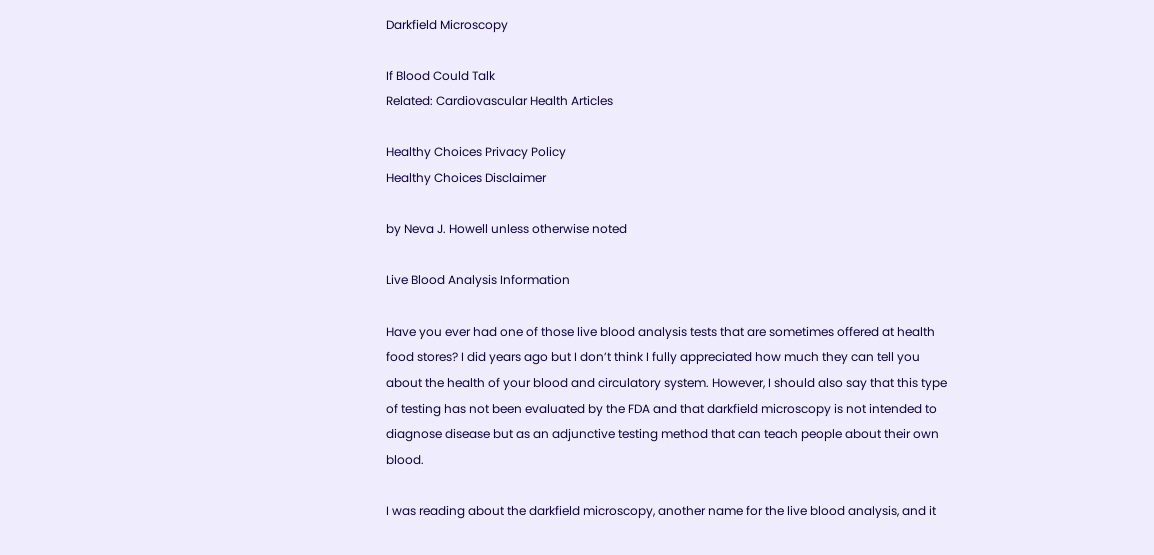Darkfield Microscopy

If Blood Could Talk
Related: Cardiovascular Health Articles

Healthy Choices Privacy Policy
Healthy Choices Disclaimer

by Neva J. Howell unless otherwise noted

Live Blood Analysis Information

Have you ever had one of those live blood analysis tests that are sometimes offered at health food stores? I did years ago but I don’t think I fully appreciated how much they can tell you about the health of your blood and circulatory system. However, I should also say that this type of testing has not been evaluated by the FDA and that darkfield microscopy is not intended to diagnose disease but as an adjunctive testing method that can teach people about their own blood.

I was reading about the darkfield microscopy, another name for the live blood analysis, and it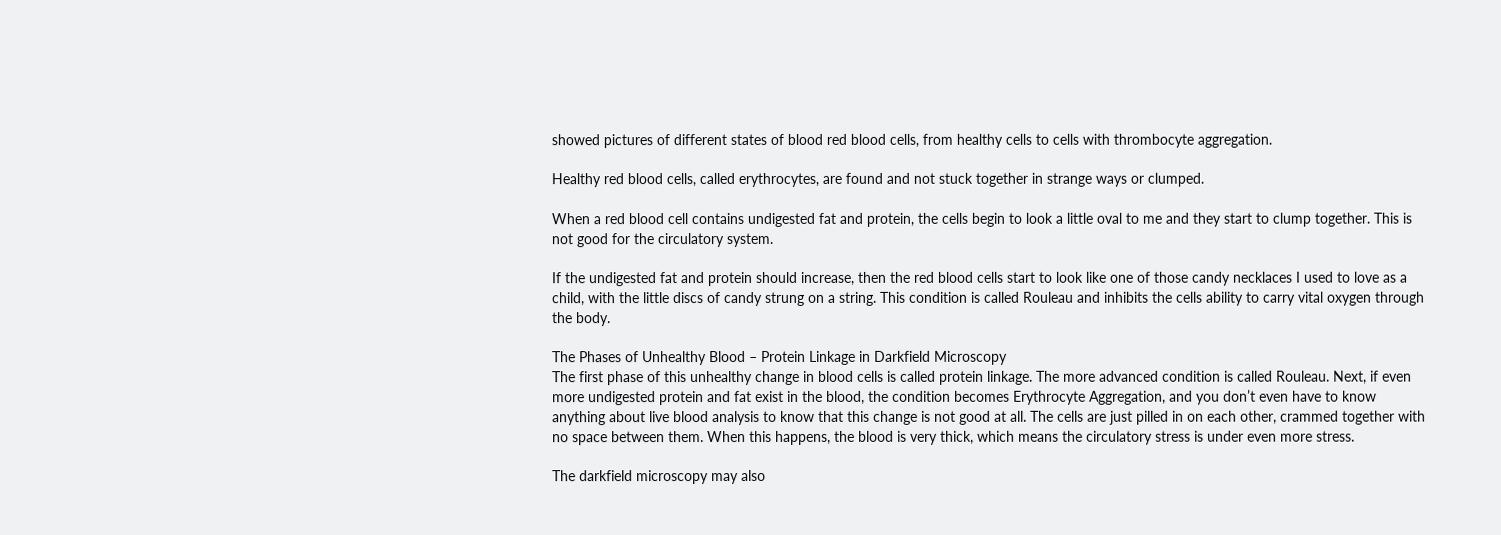showed pictures of different states of blood red blood cells, from healthy cells to cells with thrombocyte aggregation.

Healthy red blood cells, called erythrocytes, are found and not stuck together in strange ways or clumped.

When a red blood cell contains undigested fat and protein, the cells begin to look a little oval to me and they start to clump together. This is not good for the circulatory system.

If the undigested fat and protein should increase, then the red blood cells start to look like one of those candy necklaces I used to love as a child, with the little discs of candy strung on a string. This condition is called Rouleau and inhibits the cells ability to carry vital oxygen through the body.

The Phases of Unhealthy Blood – Protein Linkage in Darkfield Microscopy
The first phase of this unhealthy change in blood cells is called protein linkage. The more advanced condition is called Rouleau. Next, if even more undigested protein and fat exist in the blood, the condition becomes Erythrocyte Aggregation, and you don’t even have to know anything about live blood analysis to know that this change is not good at all. The cells are just pilled in on each other, crammed together with no space between them. When this happens, the blood is very thick, which means the circulatory stress is under even more stress.

The darkfield microscopy may also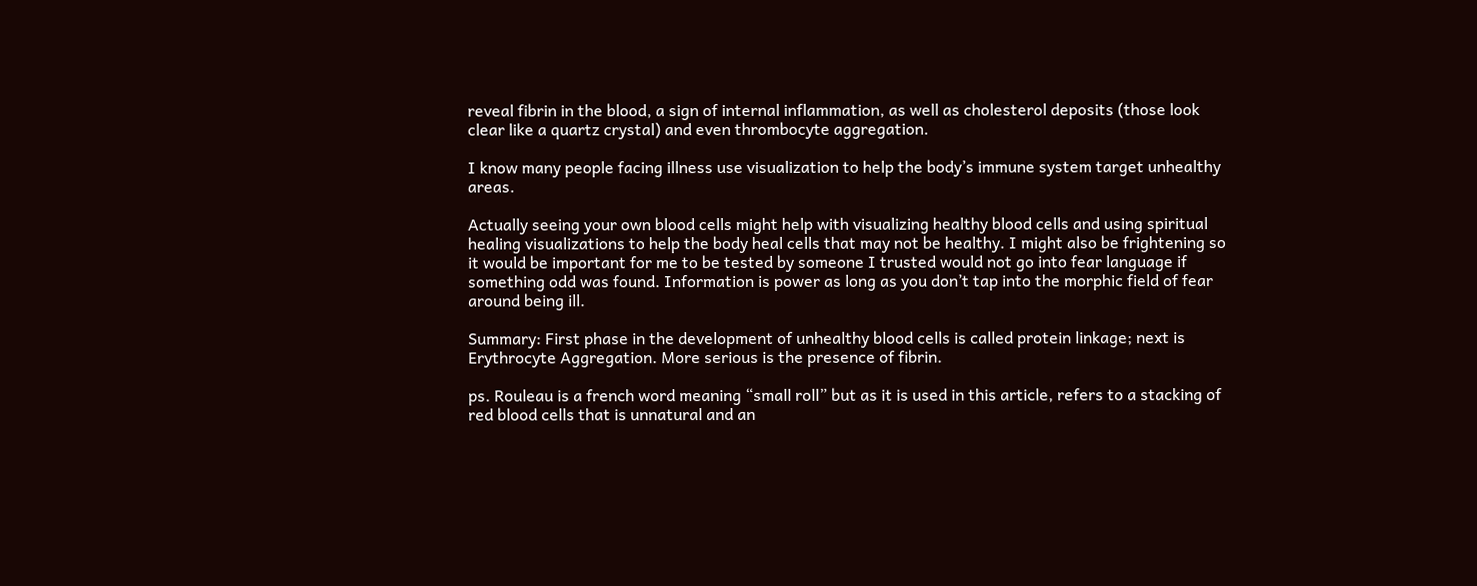reveal fibrin in the blood, a sign of internal inflammation, as well as cholesterol deposits (those look clear like a quartz crystal) and even thrombocyte aggregation.

I know many people facing illness use visualization to help the body’s immune system target unhealthy areas.

Actually seeing your own blood cells might help with visualizing healthy blood cells and using spiritual healing visualizations to help the body heal cells that may not be healthy. I might also be frightening so it would be important for me to be tested by someone I trusted would not go into fear language if something odd was found. Information is power as long as you don’t tap into the morphic field of fear around being ill.

Summary: First phase in the development of unhealthy blood cells is called protein linkage; next is Erythrocyte Aggregation. More serious is the presence of fibrin.

ps. Rouleau is a french word meaning “small roll” but as it is used in this article, refers to a stacking of red blood cells that is unnatural and an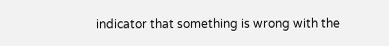indicator that something is wrong with the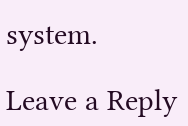system.

Leave a Reply